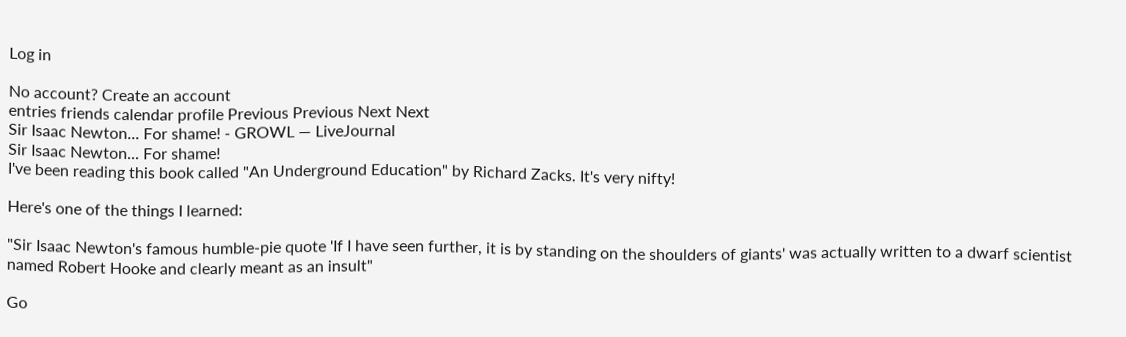Log in

No account? Create an account
entries friends calendar profile Previous Previous Next Next
Sir Isaac Newton... For shame! - GROWL — LiveJournal
Sir Isaac Newton... For shame!
I've been reading this book called "An Underground Education" by Richard Zacks. It's very nifty!

Here's one of the things I learned:

"Sir Isaac Newton's famous humble-pie quote 'If I have seen further, it is by standing on the shoulders of giants' was actually written to a dwarf scientist named Robert Hooke and clearly meant as an insult"

Go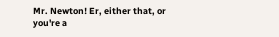Mr. Newton! Er, either that, or you're a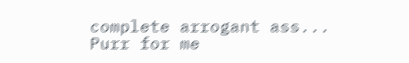complete arrogant ass...
Purr for me